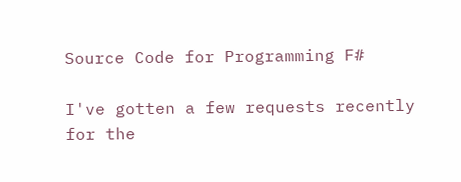Source Code for Programming F#

I've gotten a few requests recently for the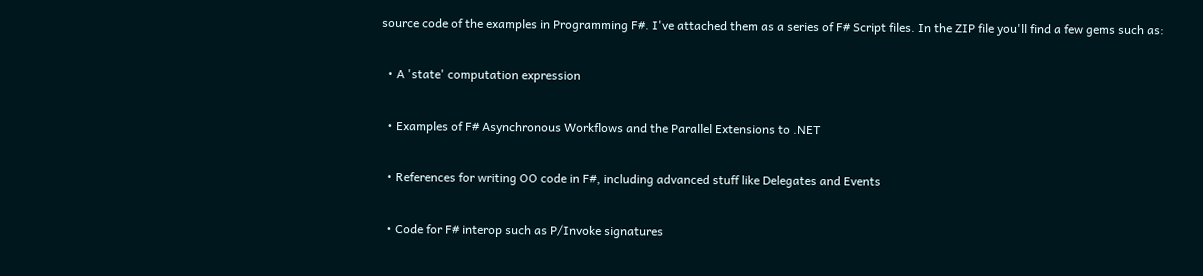source code of the examples in Programming F#. I've attached them as a series of F# Script files. In the ZIP file you'll find a few gems such as:

  • A 'state' computation expression

  • Examples of F# Asynchronous Workflows and the Parallel Extensions to .NET

  • References for writing OO code in F#, including advanced stuff like Delegates and Events

  • Code for F# interop such as P/Invoke signatures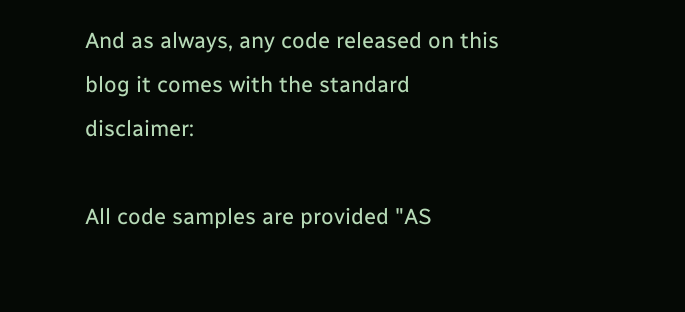And as always, any code released on this blog it comes with the standard disclaimer:

All code samples are provided "AS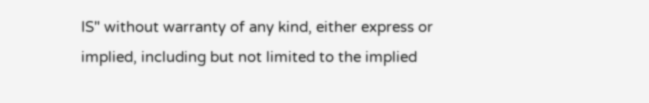IS" without warranty of any kind, either express or implied, including but not limited to the implied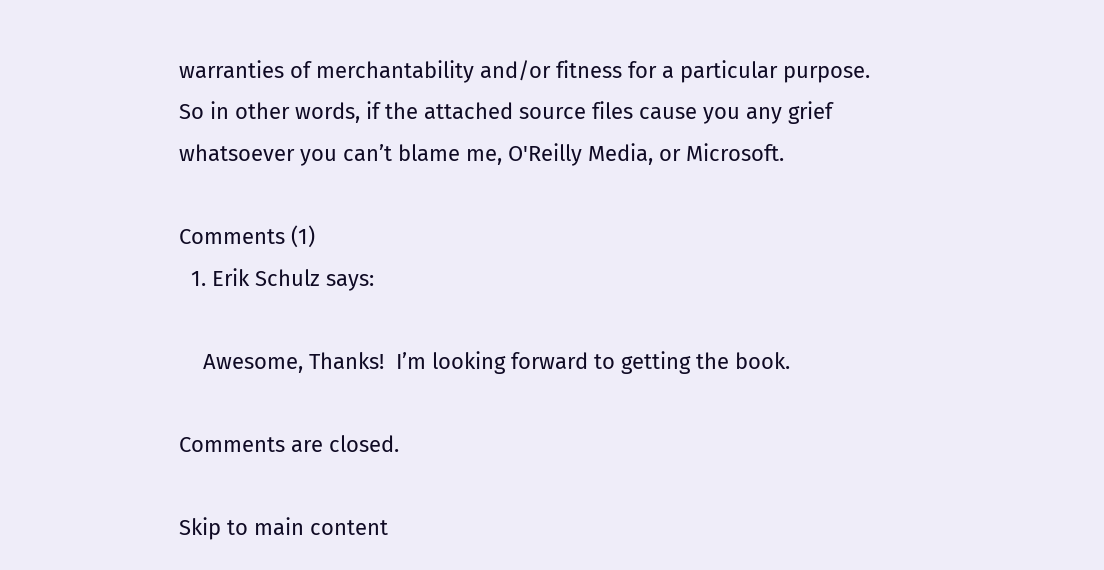warranties of merchantability and/or fitness for a particular purpose. So in other words, if the attached source files cause you any grief whatsoever you can’t blame me, O'Reilly Media, or Microsoft.

Comments (1)
  1. Erik Schulz says:

    Awesome, Thanks!  I’m looking forward to getting the book.

Comments are closed.

Skip to main content